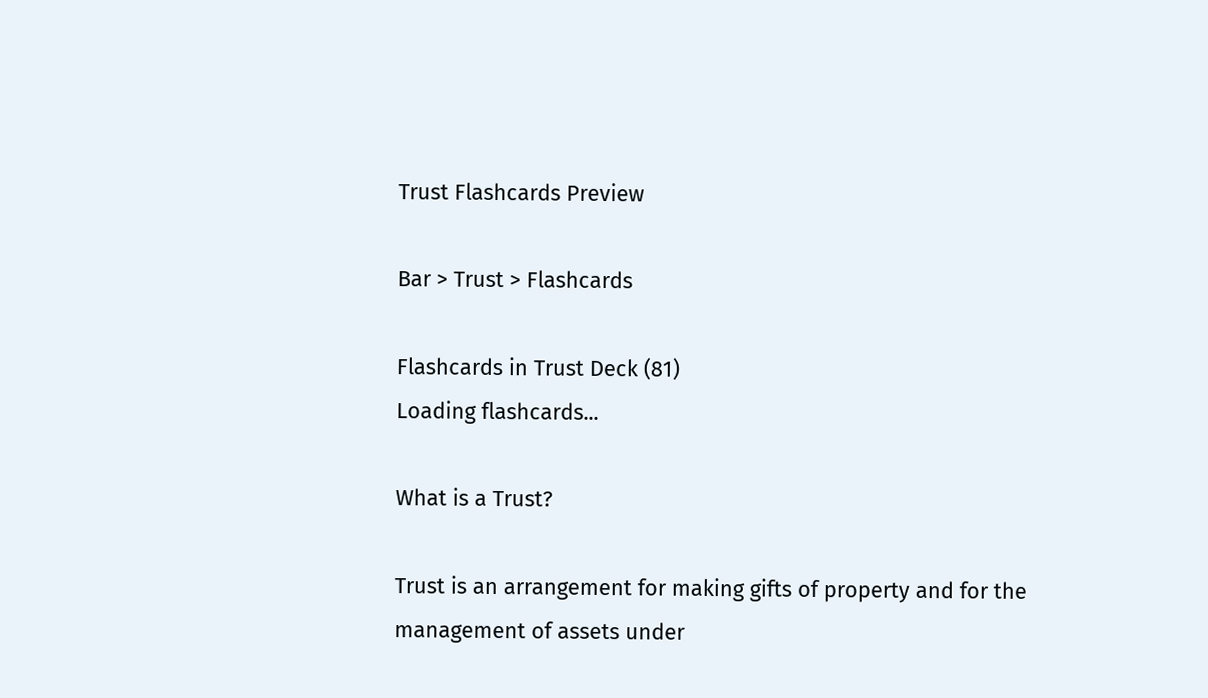Trust Flashcards Preview

Bar > Trust > Flashcards

Flashcards in Trust Deck (81)
Loading flashcards...

What is a Trust?

Trust is an arrangement for making gifts of property and for the management of assets under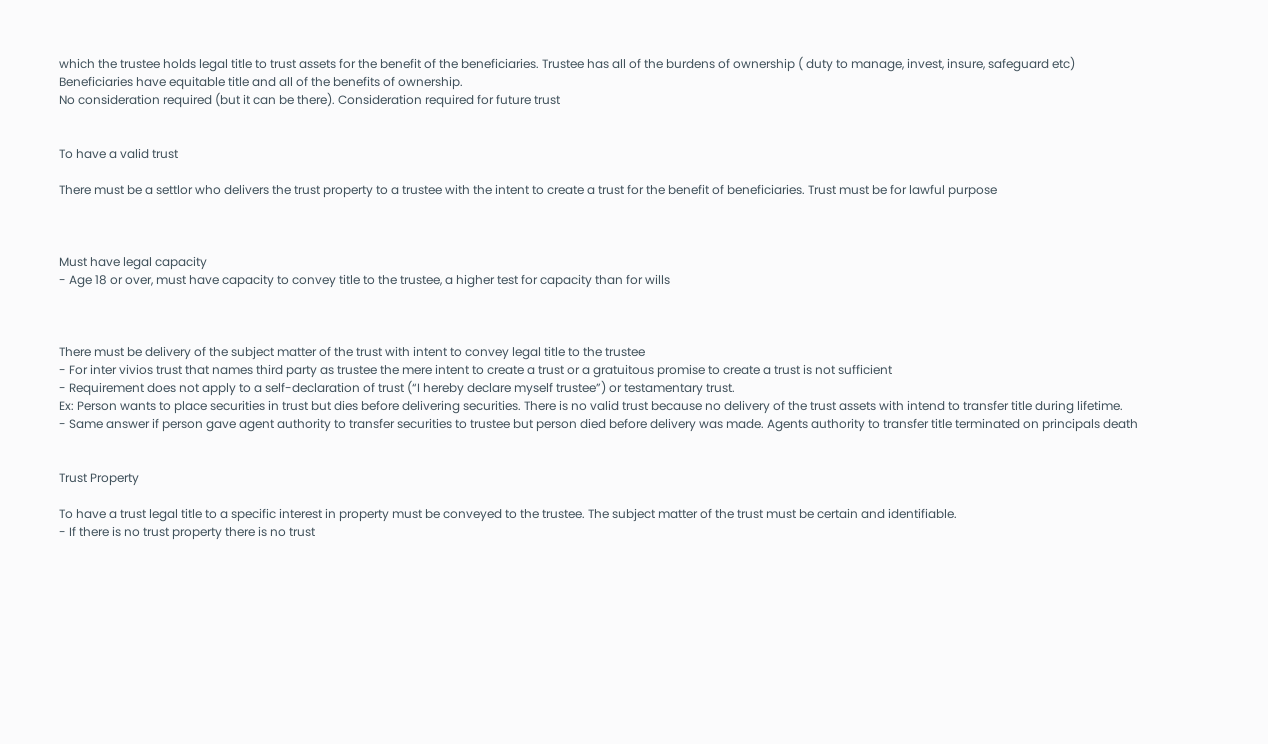which the trustee holds legal title to trust assets for the benefit of the beneficiaries. Trustee has all of the burdens of ownership ( duty to manage, invest, insure, safeguard etc) Beneficiaries have equitable title and all of the benefits of ownership.
No consideration required (but it can be there). Consideration required for future trust


To have a valid trust

There must be a settlor who delivers the trust property to a trustee with the intent to create a trust for the benefit of beneficiaries. Trust must be for lawful purpose



Must have legal capacity
- Age 18 or over, must have capacity to convey title to the trustee, a higher test for capacity than for wills



There must be delivery of the subject matter of the trust with intent to convey legal title to the trustee
- For inter vivios trust that names third party as trustee the mere intent to create a trust or a gratuitous promise to create a trust is not sufficient
- Requirement does not apply to a self-declaration of trust (“I hereby declare myself trustee”) or testamentary trust.
Ex: Person wants to place securities in trust but dies before delivering securities. There is no valid trust because no delivery of the trust assets with intend to transfer title during lifetime.
- Same answer if person gave agent authority to transfer securities to trustee but person died before delivery was made. Agents authority to transfer title terminated on principals death


Trust Property

To have a trust legal title to a specific interest in property must be conveyed to the trustee. The subject matter of the trust must be certain and identifiable.
- If there is no trust property there is no trust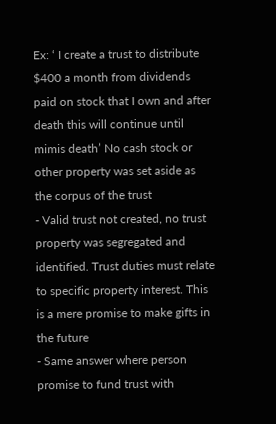Ex: ‘ I create a trust to distribute $400 a month from dividends paid on stock that I own and after death this will continue until mimis death’ No cash stock or other property was set aside as the corpus of the trust
- Valid trust not created, no trust property was segregated and identified. Trust duties must relate to specific property interest. This is a mere promise to make gifts in the future
- Same answer where person promise to fund trust with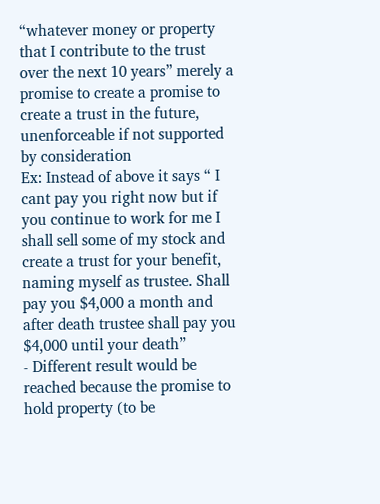“whatever money or property that I contribute to the trust over the next 10 years” merely a promise to create a promise to create a trust in the future, unenforceable if not supported by consideration
Ex: Instead of above it says “ I cant pay you right now but if you continue to work for me I shall sell some of my stock and create a trust for your benefit, naming myself as trustee. Shall pay you $4,000 a month and after death trustee shall pay you $4,000 until your death”
- Different result would be reached because the promise to hold property (to be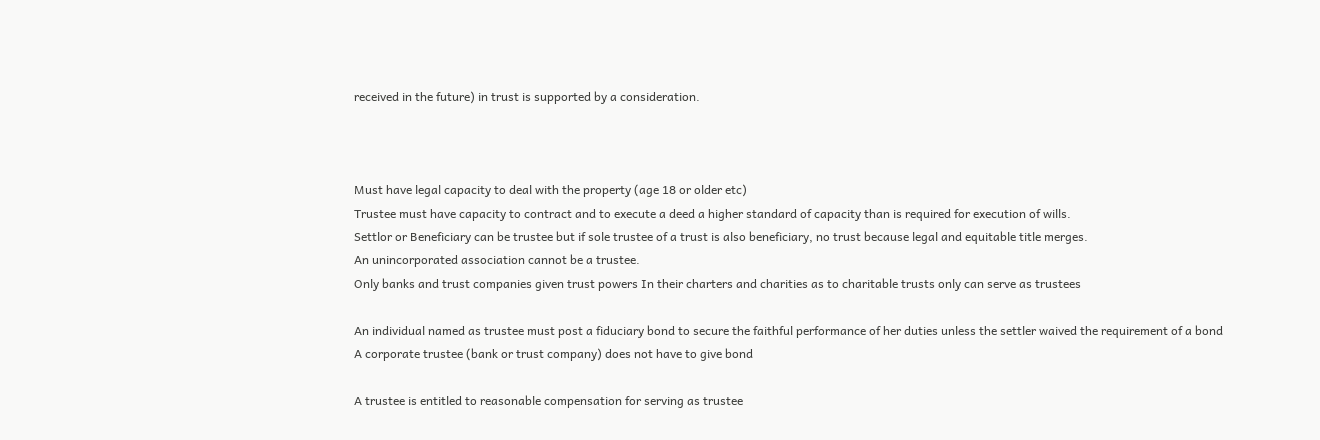received in the future) in trust is supported by a consideration.



Must have legal capacity to deal with the property (age 18 or older etc)
Trustee must have capacity to contract and to execute a deed a higher standard of capacity than is required for execution of wills.
Settlor or Beneficiary can be trustee but if sole trustee of a trust is also beneficiary, no trust because legal and equitable title merges.
An unincorporated association cannot be a trustee.
Only banks and trust companies given trust powers In their charters and charities as to charitable trusts only can serve as trustees

An individual named as trustee must post a fiduciary bond to secure the faithful performance of her duties unless the settler waived the requirement of a bond
A corporate trustee (bank or trust company) does not have to give bond

A trustee is entitled to reasonable compensation for serving as trustee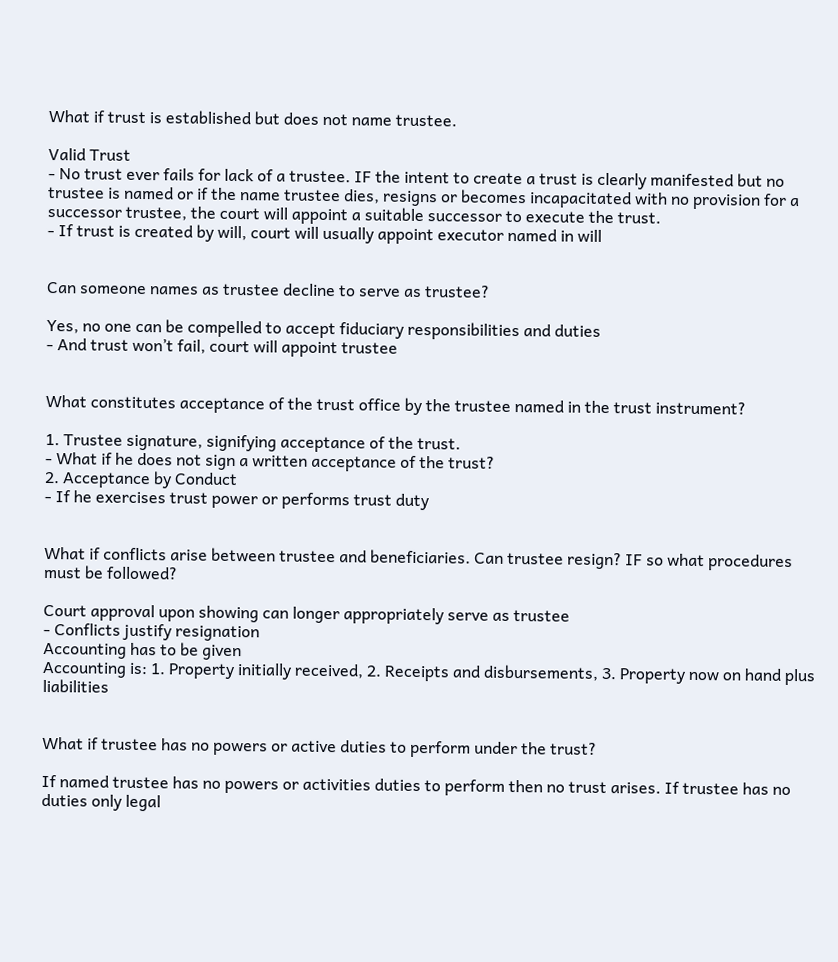What if trust is established but does not name trustee.

Valid Trust
- No trust ever fails for lack of a trustee. IF the intent to create a trust is clearly manifested but no trustee is named or if the name trustee dies, resigns or becomes incapacitated with no provision for a successor trustee, the court will appoint a suitable successor to execute the trust.
- If trust is created by will, court will usually appoint executor named in will


Can someone names as trustee decline to serve as trustee?

Yes, no one can be compelled to accept fiduciary responsibilities and duties
- And trust won’t fail, court will appoint trustee


What constitutes acceptance of the trust office by the trustee named in the trust instrument?

1. Trustee signature, signifying acceptance of the trust.
- What if he does not sign a written acceptance of the trust?
2. Acceptance by Conduct
- If he exercises trust power or performs trust duty


What if conflicts arise between trustee and beneficiaries. Can trustee resign? IF so what procedures must be followed?

Court approval upon showing can longer appropriately serve as trustee
- Conflicts justify resignation
Accounting has to be given
Accounting is: 1. Property initially received, 2. Receipts and disbursements, 3. Property now on hand plus liabilities


What if trustee has no powers or active duties to perform under the trust?

If named trustee has no powers or activities duties to perform then no trust arises. If trustee has no duties only legal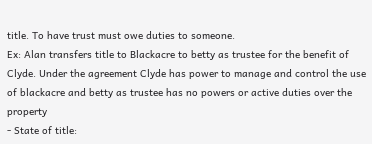title. To have trust must owe duties to someone.
Ex: Alan transfers title to Blackacre to betty as trustee for the benefit of Clyde. Under the agreement Clyde has power to manage and control the use of blackacre and betty as trustee has no powers or active duties over the property
- State of title: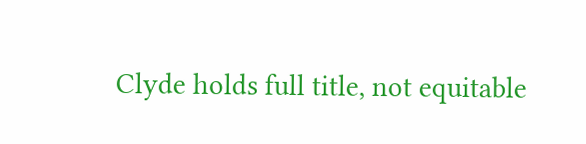Clyde holds full title, not equitable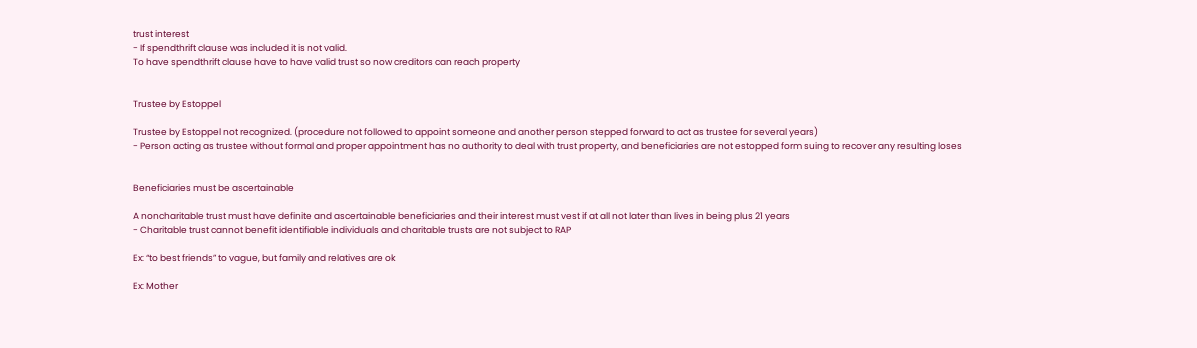trust interest
- If spendthrift clause was included it is not valid.
To have spendthrift clause have to have valid trust so now creditors can reach property


Trustee by Estoppel

Trustee by Estoppel not recognized. (procedure not followed to appoint someone and another person stepped forward to act as trustee for several years)
- Person acting as trustee without formal and proper appointment has no authority to deal with trust property, and beneficiaries are not estopped form suing to recover any resulting loses


Beneficiaries must be ascertainable

A noncharitable trust must have definite and ascertainable beneficiaries and their interest must vest if at all not later than lives in being plus 21 years
- Charitable trust cannot benefit identifiable individuals and charitable trusts are not subject to RAP

Ex: “to best friends” to vague, but family and relatives are ok

Ex: Mother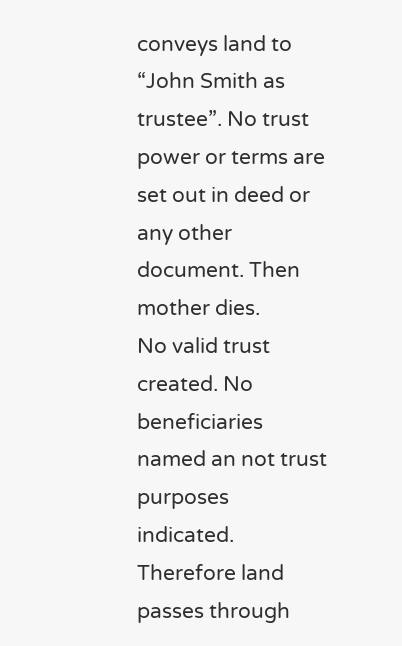conveys land to “John Smith as trustee”. No trust power or terms are set out in deed or any other document. Then mother dies.
No valid trust created. No beneficiaries named an not trust purposes indicated. Therefore land passes through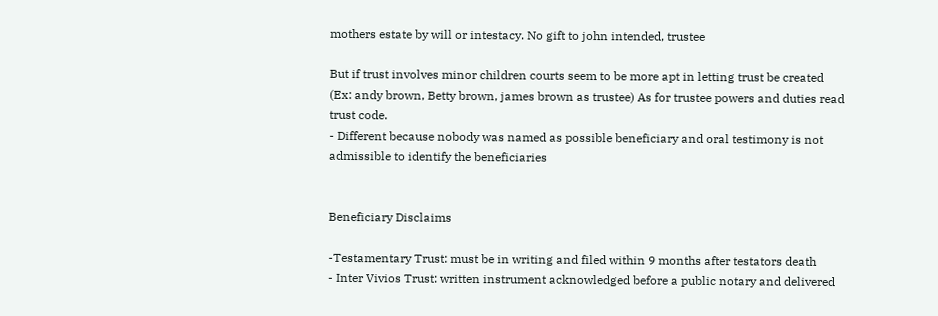mothers estate by will or intestacy. No gift to john intended, trustee

But if trust involves minor children courts seem to be more apt in letting trust be created (Ex: andy brown, Betty brown, james brown as trustee) As for trustee powers and duties read trust code.
- Different because nobody was named as possible beneficiary and oral testimony is not admissible to identify the beneficiaries


Beneficiary Disclaims

-Testamentary Trust: must be in writing and filed within 9 months after testators death
- Inter Vivios Trust: written instrument acknowledged before a public notary and delivered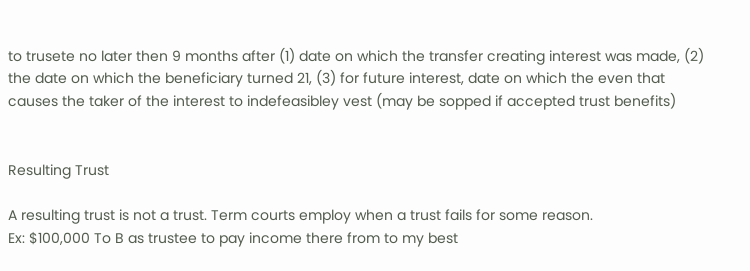to trusete no later then 9 months after (1) date on which the transfer creating interest was made, (2) the date on which the beneficiary turned 21, (3) for future interest, date on which the even that causes the taker of the interest to indefeasibley vest (may be sopped if accepted trust benefits)


Resulting Trust

A resulting trust is not a trust. Term courts employ when a trust fails for some reason.
Ex: $100,000 To B as trustee to pay income there from to my best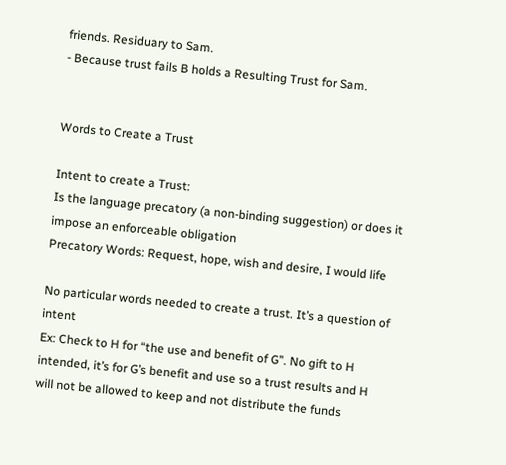friends. Residuary to Sam.
- Because trust fails B holds a Resulting Trust for Sam.


Words to Create a Trust

Intent to create a Trust:
Is the language precatory (a non-binding suggestion) or does it impose an enforceable obligation
Precatory Words: Request, hope, wish and desire, I would life

No particular words needed to create a trust. It’s a question of intent
Ex: Check to H for “the use and benefit of G”. No gift to H intended, it’s for G’s benefit and use so a trust results and H will not be allowed to keep and not distribute the funds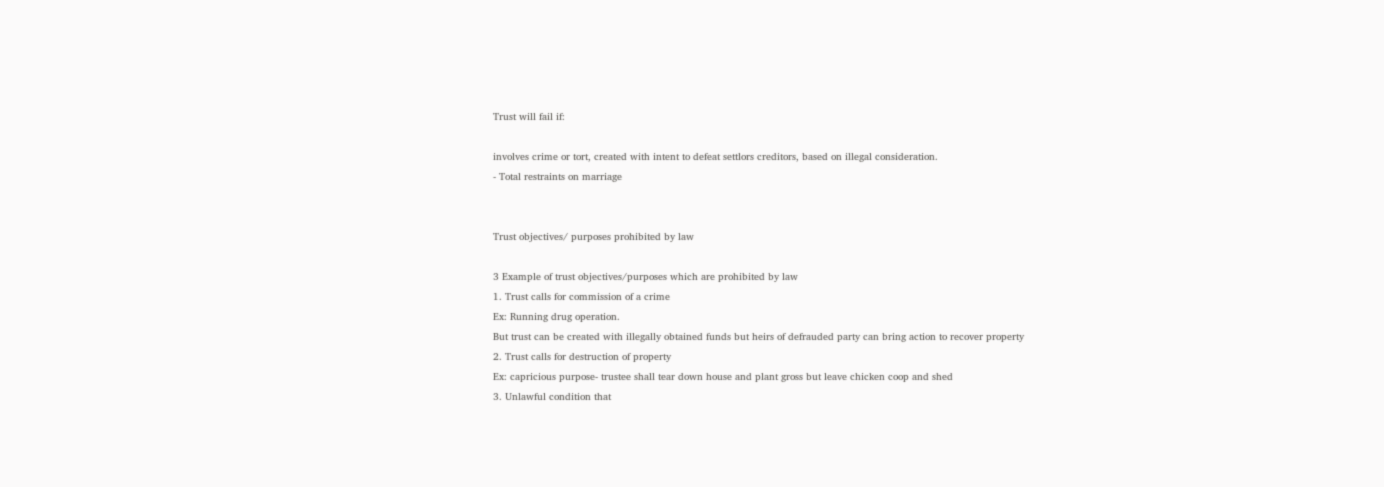Trust will fail if:

involves crime or tort, created with intent to defeat settlors creditors, based on illegal consideration.
- Total restraints on marriage


Trust objectives/ purposes prohibited by law

3 Example of trust objectives/purposes which are prohibited by law
1. Trust calls for commission of a crime
Ex: Running drug operation.
But trust can be created with illegally obtained funds but heirs of defrauded party can bring action to recover property
2. Trust calls for destruction of property
Ex: capricious purpose- trustee shall tear down house and plant gross but leave chicken coop and shed
3. Unlawful condition that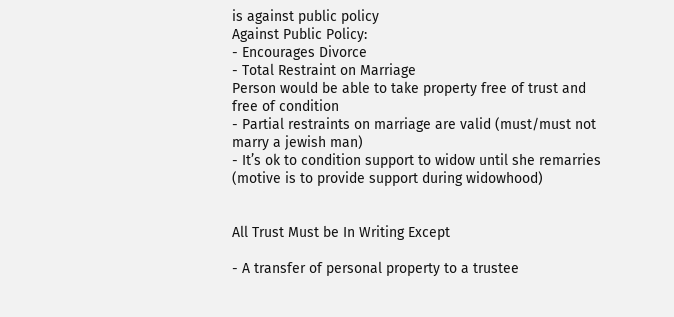is against public policy
Against Public Policy:
- Encourages Divorce
- Total Restraint on Marriage
Person would be able to take property free of trust and free of condition
- Partial restraints on marriage are valid (must/must not marry a jewish man)
- It’s ok to condition support to widow until she remarries (motive is to provide support during widowhood)


All Trust Must be In Writing Except

- A transfer of personal property to a trustee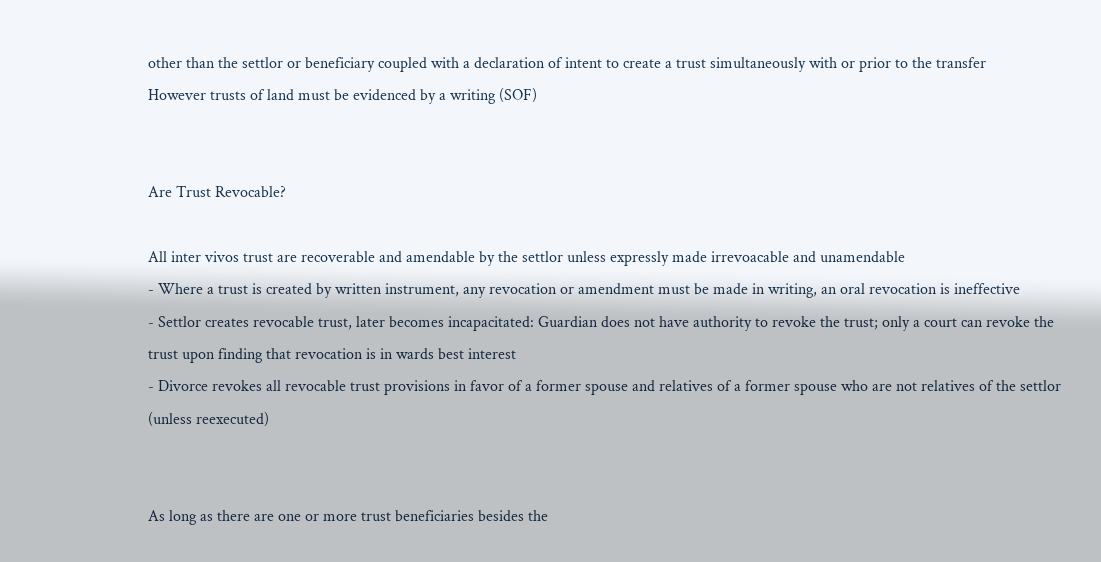other than the settlor or beneficiary coupled with a declaration of intent to create a trust simultaneously with or prior to the transfer
However trusts of land must be evidenced by a writing (SOF)


Are Trust Revocable?

All inter vivos trust are recoverable and amendable by the settlor unless expressly made irrevoacable and unamendable
- Where a trust is created by written instrument, any revocation or amendment must be made in writing, an oral revocation is ineffective
- Settlor creates revocable trust, later becomes incapacitated: Guardian does not have authority to revoke the trust; only a court can revoke the trust upon finding that revocation is in wards best interest
- Divorce revokes all revocable trust provisions in favor of a former spouse and relatives of a former spouse who are not relatives of the settlor (unless reexecuted)


As long as there are one or more trust beneficiaries besides the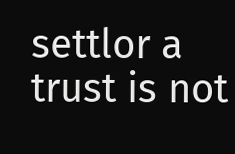settlor a trust is not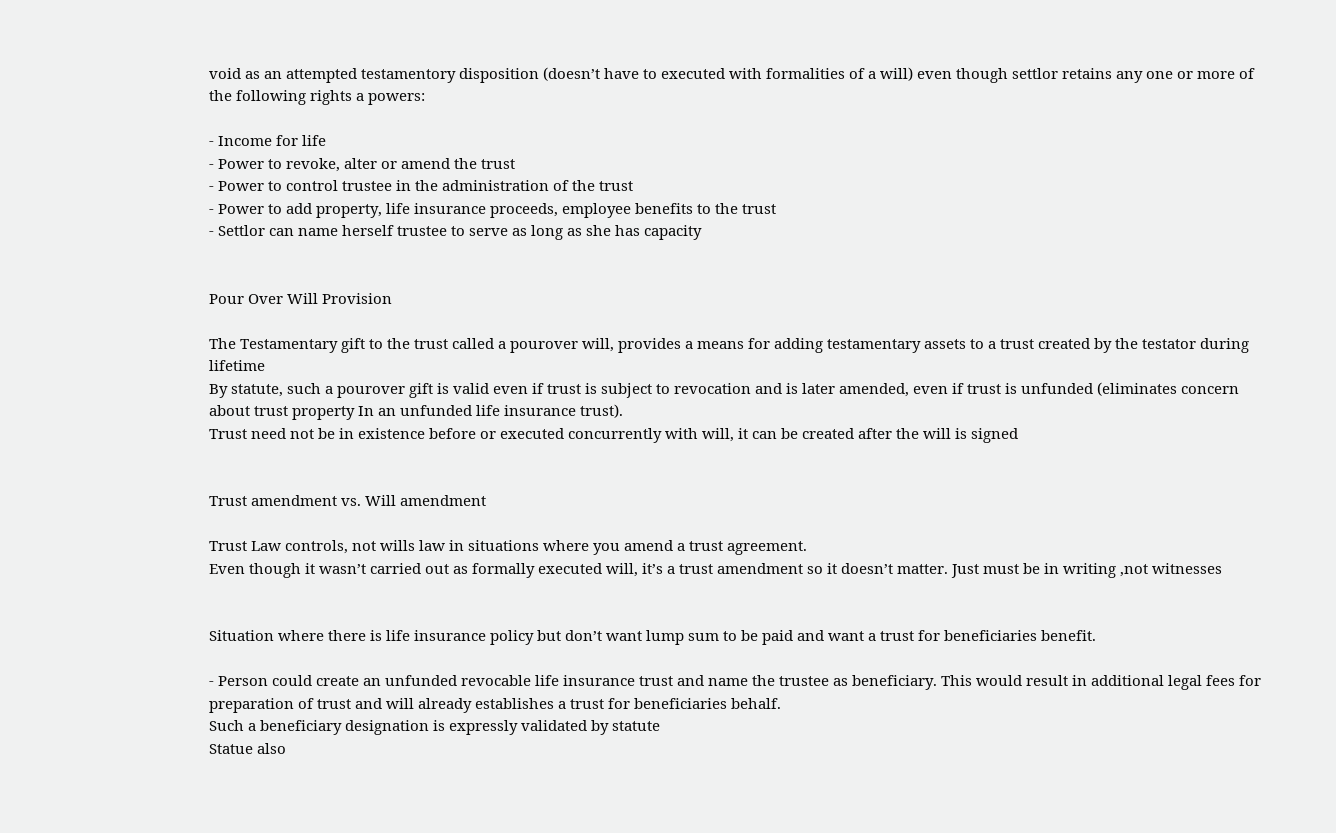void as an attempted testamentory disposition (doesn’t have to executed with formalities of a will) even though settlor retains any one or more of the following rights a powers:

- Income for life
- Power to revoke, alter or amend the trust
- Power to control trustee in the administration of the trust
- Power to add property, life insurance proceeds, employee benefits to the trust
- Settlor can name herself trustee to serve as long as she has capacity


Pour Over Will Provision

The Testamentary gift to the trust called a pourover will, provides a means for adding testamentary assets to a trust created by the testator during lifetime
By statute, such a pourover gift is valid even if trust is subject to revocation and is later amended, even if trust is unfunded (eliminates concern about trust property In an unfunded life insurance trust).
Trust need not be in existence before or executed concurrently with will, it can be created after the will is signed


Trust amendment vs. Will amendment

Trust Law controls, not wills law in situations where you amend a trust agreement.
Even though it wasn’t carried out as formally executed will, it’s a trust amendment so it doesn’t matter. Just must be in writing ,not witnesses


Situation where there is life insurance policy but don’t want lump sum to be paid and want a trust for beneficiaries benefit.

- Person could create an unfunded revocable life insurance trust and name the trustee as beneficiary. This would result in additional legal fees for preparation of trust and will already establishes a trust for beneficiaries behalf.
Such a beneficiary designation is expressly validated by statute
Statue also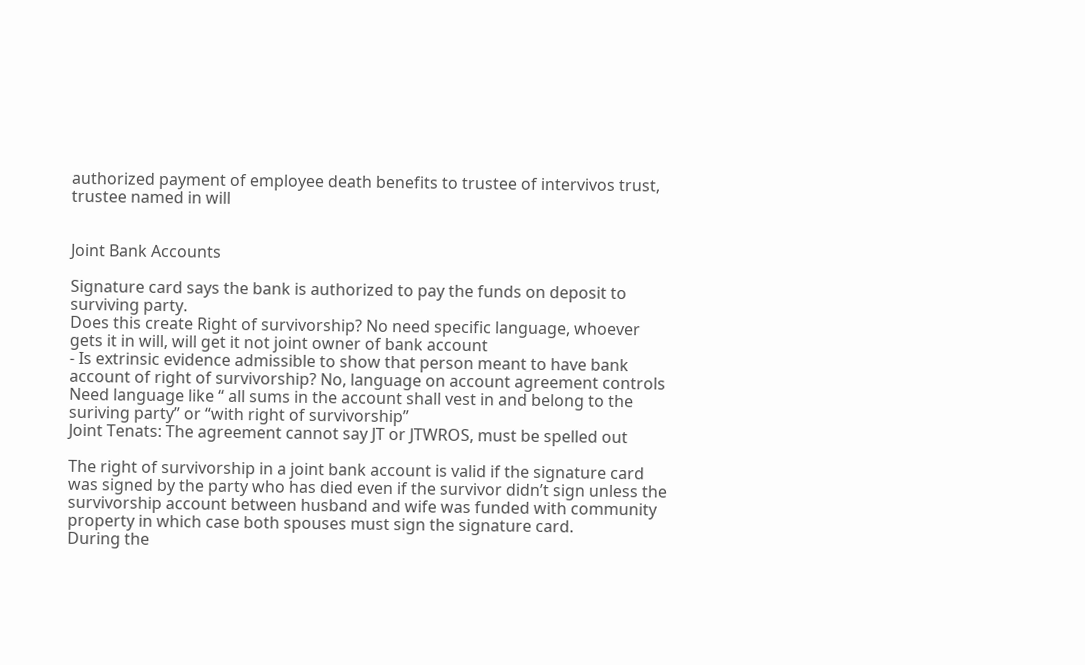authorized payment of employee death benefits to trustee of intervivos trust, trustee named in will


Joint Bank Accounts

Signature card says the bank is authorized to pay the funds on deposit to surviving party.
Does this create Right of survivorship? No need specific language, whoever gets it in will, will get it not joint owner of bank account
- Is extrinsic evidence admissible to show that person meant to have bank account of right of survivorship? No, language on account agreement controls
Need language like “ all sums in the account shall vest in and belong to the suriving party” or “with right of survivorship”
Joint Tenats: The agreement cannot say JT or JTWROS, must be spelled out

The right of survivorship in a joint bank account is valid if the signature card was signed by the party who has died even if the survivor didn’t sign unless the survivorship account between husband and wife was funded with community property in which case both spouses must sign the signature card.
During the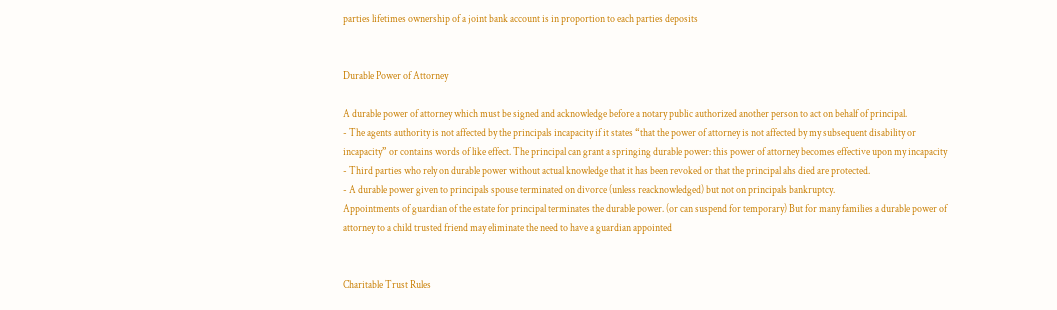parties lifetimes ownership of a joint bank account is in proportion to each parties deposits


Durable Power of Attorney

A durable power of attorney which must be signed and acknowledge before a notary public authorized another person to act on behalf of principal.
- The agents authority is not affected by the principals incapacity if it states “that the power of attorney is not affected by my subsequent disability or incapacity” or contains words of like effect. The principal can grant a springing durable power: this power of attorney becomes effective upon my incapacity
- Third parties who rely on durable power without actual knowledge that it has been revoked or that the principal ahs died are protected.
- A durable power given to principals spouse terminated on divorce (unless reacknowledged) but not on principals bankruptcy.
Appointments of guardian of the estate for principal terminates the durable power. (or can suspend for temporary) But for many families a durable power of attorney to a child trusted friend may eliminate the need to have a guardian appointed


Charitable Trust Rules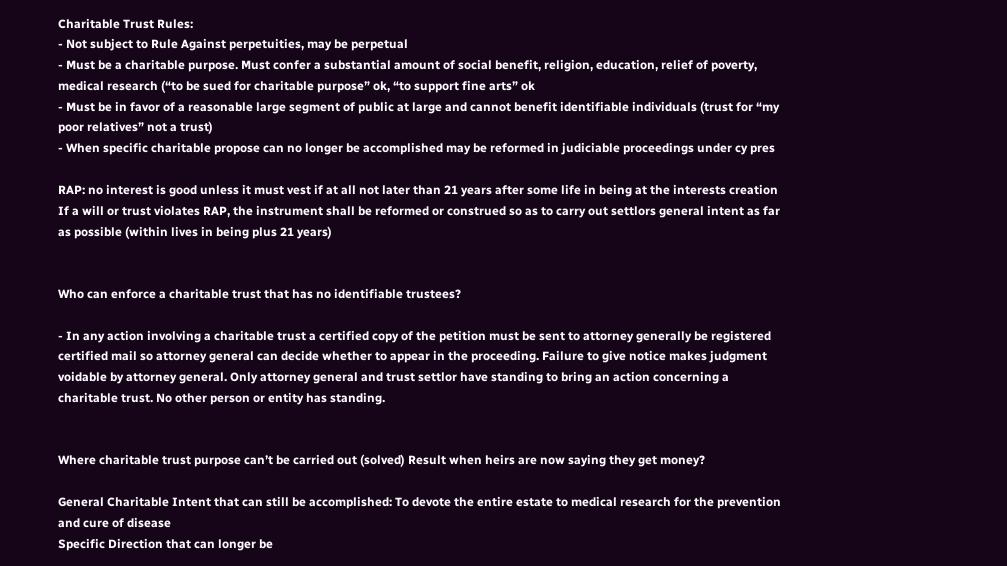Charitable Trust Rules:
- Not subject to Rule Against perpetuities, may be perpetual
- Must be a charitable purpose. Must confer a substantial amount of social benefit, religion, education, relief of poverty, medical research (“to be sued for charitable purpose” ok, “to support fine arts” ok
- Must be in favor of a reasonable large segment of public at large and cannot benefit identifiable individuals (trust for “my poor relatives” not a trust)
- When specific charitable propose can no longer be accomplished may be reformed in judiciable proceedings under cy pres

RAP: no interest is good unless it must vest if at all not later than 21 years after some life in being at the interests creation
If a will or trust violates RAP, the instrument shall be reformed or construed so as to carry out settlors general intent as far as possible (within lives in being plus 21 years)


Who can enforce a charitable trust that has no identifiable trustees?

- In any action involving a charitable trust a certified copy of the petition must be sent to attorney generally be registered certified mail so attorney general can decide whether to appear in the proceeding. Failure to give notice makes judgment voidable by attorney general. Only attorney general and trust settlor have standing to bring an action concerning a charitable trust. No other person or entity has standing.


Where charitable trust purpose can’t be carried out (solved) Result when heirs are now saying they get money?

General Charitable Intent that can still be accomplished: To devote the entire estate to medical research for the prevention and cure of disease
Specific Direction that can longer be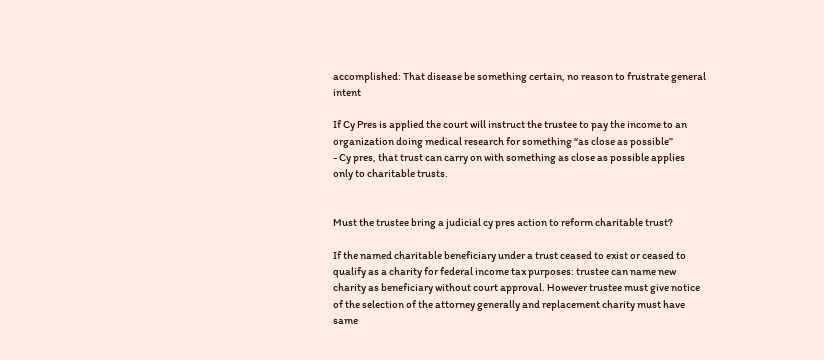accomplished: That disease be something certain, no reason to frustrate general intent

If Cy Pres is applied the court will instruct the trustee to pay the income to an organization doing medical research for something “as close as possible”
- Cy pres, that trust can carry on with something as close as possible applies only to charitable trusts.


Must the trustee bring a judicial cy pres action to reform charitable trust?

If the named charitable beneficiary under a trust ceased to exist or ceased to qualify as a charity for federal income tax purposes: trustee can name new charity as beneficiary without court approval. However trustee must give notice of the selection of the attorney generally and replacement charity must have same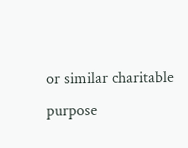or similar charitable purpose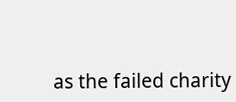as the failed charity